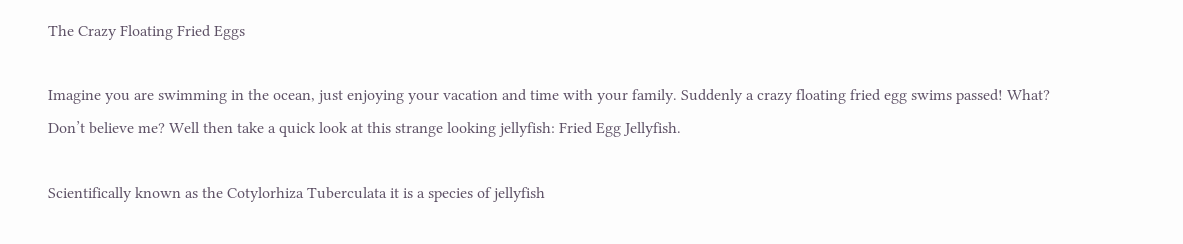The Crazy Floating Fried Eggs

Imagine you are swimming in the ocean, just enjoying your vacation and time with your family. Suddenly a crazy floating fried egg swims passed! What? Don’t believe me? Well then take a quick look at this strange looking jellyfish: Fried Egg Jellyfish.

Scientifically known as the Cotylorhiza Tuberculata it is a species of jellyfish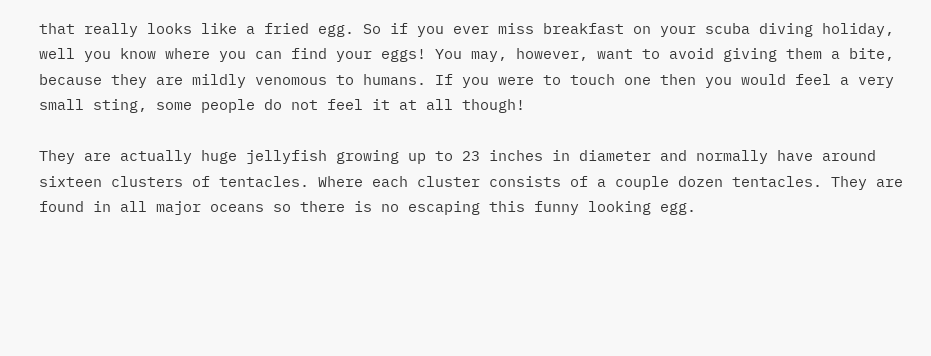that really looks like a fried egg. So if you ever miss breakfast on your scuba diving holiday, well you know where you can find your eggs! You may, however, want to avoid giving them a bite, because they are mildly venomous to humans. If you were to touch one then you would feel a very small sting, some people do not feel it at all though!

They are actually huge jellyfish growing up to 23 inches in diameter and normally have around sixteen clusters of tentacles. Where each cluster consists of a couple dozen tentacles. They are found in all major oceans so there is no escaping this funny looking egg.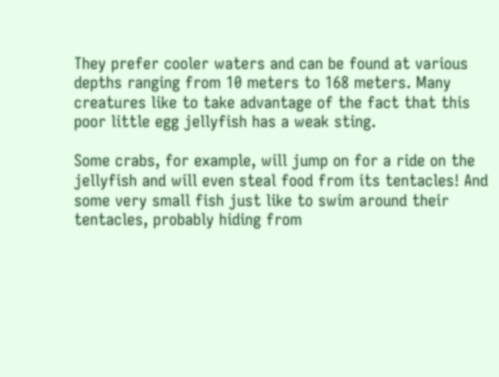They prefer cooler waters and can be found at various depths ranging from 10 meters to 168 meters. Many creatures like to take advantage of the fact that this poor little egg jellyfish has a weak sting.

Some crabs, for example, will jump on for a ride on the jellyfish and will even steal food from its tentacles! And some very small fish just like to swim around their tentacles, probably hiding from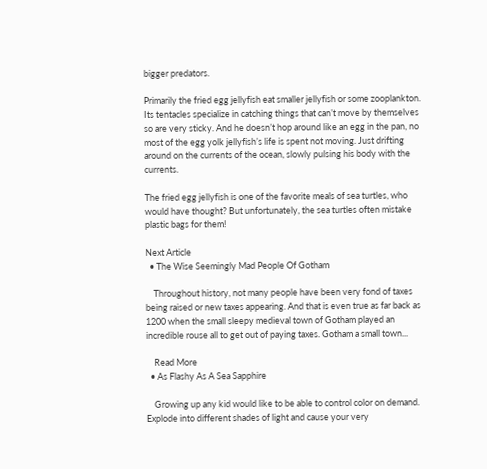bigger predators.

Primarily the fried egg jellyfish eat smaller jellyfish or some zooplankton. Its tentacles specialize in catching things that can’t move by themselves so are very sticky. And he doesn’t hop around like an egg in the pan, no most of the egg yolk jellyfish’s life is spent not moving. Just drifting around on the currents of the ocean, slowly pulsing his body with the currents.

The fried egg jellyfish is one of the favorite meals of sea turtles, who would have thought? But unfortunately, the sea turtles often mistake plastic bags for them!

Next Article
  • The Wise Seemingly Mad People Of Gotham

    Throughout history, not many people have been very fond of taxes being raised or new taxes appearing. And that is even true as far back as 1200 when the small sleepy medieval town of Gotham played an incredible rouse all to get out of paying taxes. Gotham a small town...

    Read More
  • As Flashy As A Sea Sapphire

    Growing up any kid would like to be able to control color on demand. Explode into different shades of light and cause your very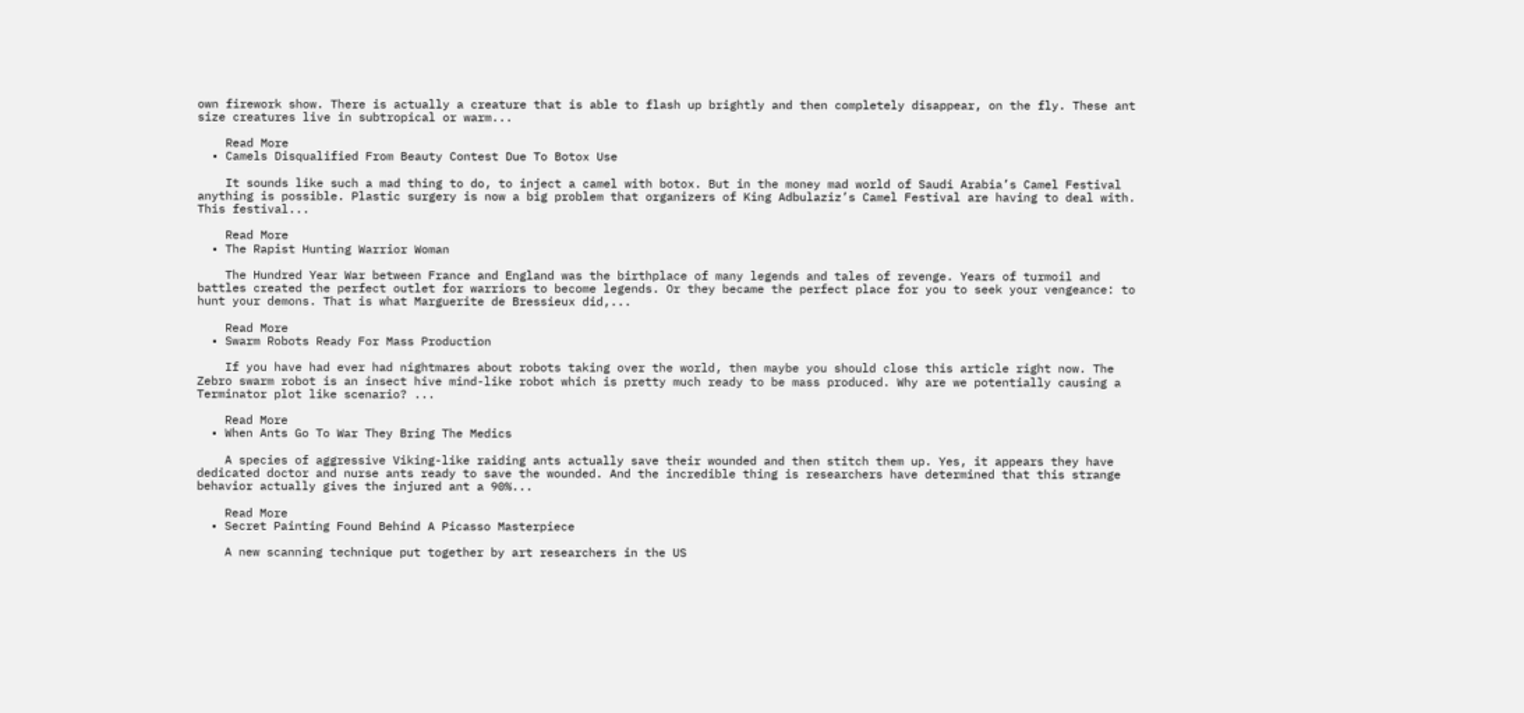own firework show. There is actually a creature that is able to flash up brightly and then completely disappear, on the fly. These ant size creatures live in subtropical or warm...

    Read More
  • Camels Disqualified From Beauty Contest Due To Botox Use

    It sounds like such a mad thing to do, to inject a camel with botox. But in the money mad world of Saudi Arabia’s Camel Festival anything is possible. Plastic surgery is now a big problem that organizers of King Adbulaziz’s Camel Festival are having to deal with. This festival...

    Read More
  • The Rapist Hunting Warrior Woman

    The Hundred Year War between France and England was the birthplace of many legends and tales of revenge. Years of turmoil and battles created the perfect outlet for warriors to become legends. Or they became the perfect place for you to seek your vengeance: to hunt your demons. That is what Marguerite de Bressieux did,...

    Read More
  • Swarm Robots Ready For Mass Production

    If you have had ever had nightmares about robots taking over the world, then maybe you should close this article right now. The Zebro swarm robot is an insect hive mind-like robot which is pretty much ready to be mass produced. Why are we potentially causing a Terminator plot like scenario? ...

    Read More
  • When Ants Go To War They Bring The Medics

    A species of aggressive Viking-like raiding ants actually save their wounded and then stitch them up. Yes, it appears they have dedicated doctor and nurse ants ready to save the wounded. And the incredible thing is researchers have determined that this strange behavior actually gives the injured ant a 90%...

    Read More
  • Secret Painting Found Behind A Picasso Masterpiece

    A new scanning technique put together by art researchers in the US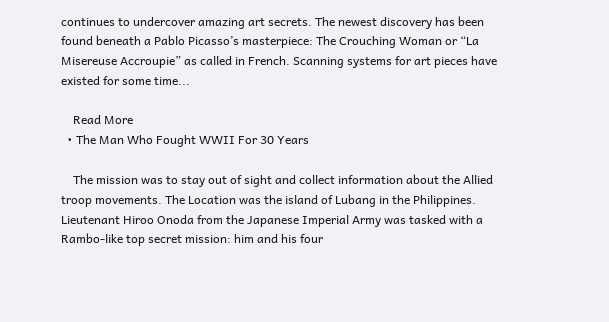continues to undercover amazing art secrets. The newest discovery has been found beneath a Pablo Picasso’s masterpiece: The Crouching Woman or “La Misereuse Accroupie” as called in French. Scanning systems for art pieces have existed for some time...

    Read More
  • The Man Who Fought WWII For 30 Years

    The mission was to stay out of sight and collect information about the Allied troop movements. The Location was the island of Lubang in the Philippines. Lieutenant Hiroo Onoda from the Japanese Imperial Army was tasked with a Rambo-like top secret mission: him and his four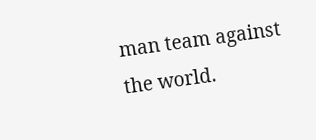man team against the world.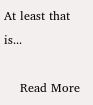At least that is...

    Read More